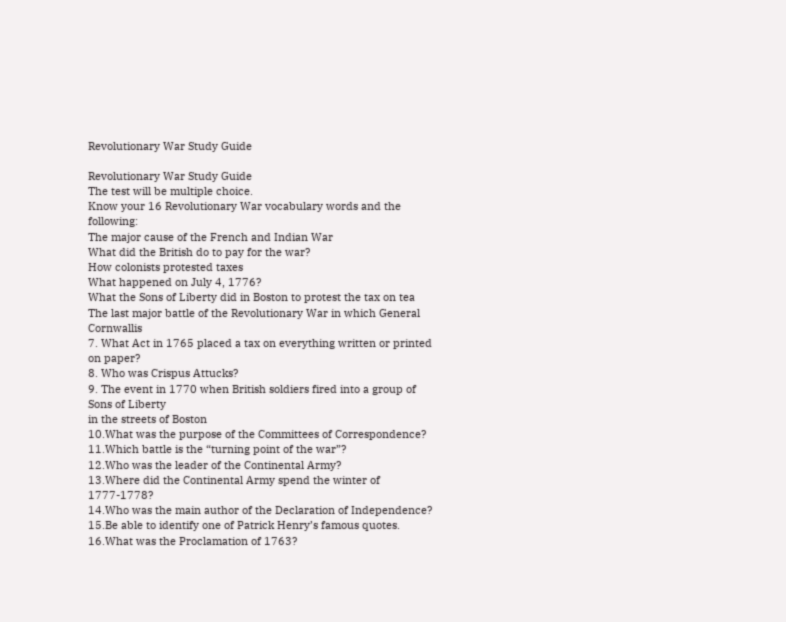Revolutionary War Study Guide

Revolutionary War Study Guide
The test will be multiple choice.
Know your 16 Revolutionary War vocabulary words and the following:
The major cause of the French and Indian War
What did the British do to pay for the war?
How colonists protested taxes
What happened on July 4, 1776?
What the Sons of Liberty did in Boston to protest the tax on tea
The last major battle of the Revolutionary War in which General Cornwallis
7. What Act in 1765 placed a tax on everything written or printed on paper?
8. Who was Crispus Attucks?
9. The event in 1770 when British soldiers fired into a group of Sons of Liberty
in the streets of Boston
10.What was the purpose of the Committees of Correspondence?
11.Which battle is the “turning point of the war”?
12.Who was the leader of the Continental Army?
13.Where did the Continental Army spend the winter of 1777-1778?
14.Who was the main author of the Declaration of Independence?
15.Be able to identify one of Patrick Henry’s famous quotes.
16.What was the Proclamation of 1763?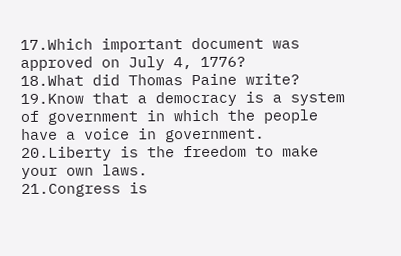17.Which important document was approved on July 4, 1776?
18.What did Thomas Paine write?
19.Know that a democracy is a system of government in which the people
have a voice in government.
20.Liberty is the freedom to make your own laws.
21.Congress is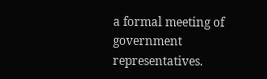a formal meeting of government representatives.